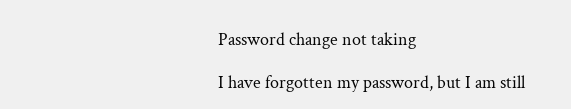Password change not taking

I have forgotten my password, but I am still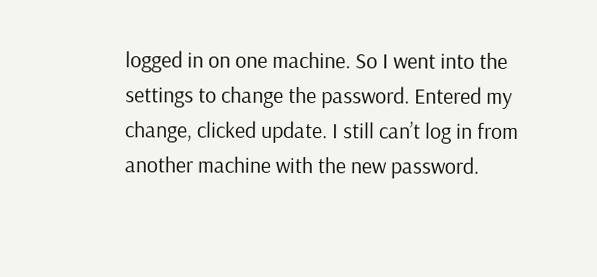logged in on one machine. So I went into the settings to change the password. Entered my change, clicked update. I still can’t log in from another machine with the new password.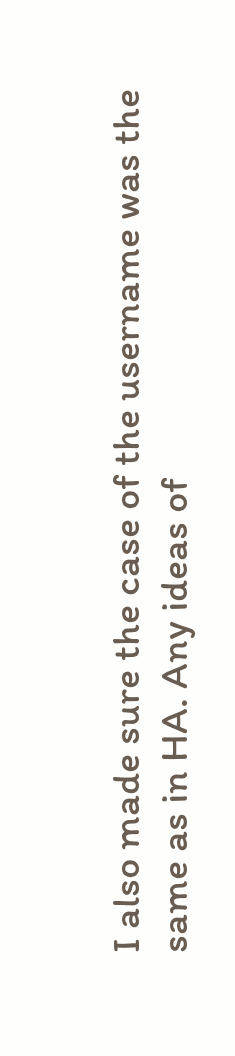I also made sure the case of the username was the same as in HA. Any ideas of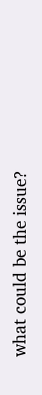what could be the issue?